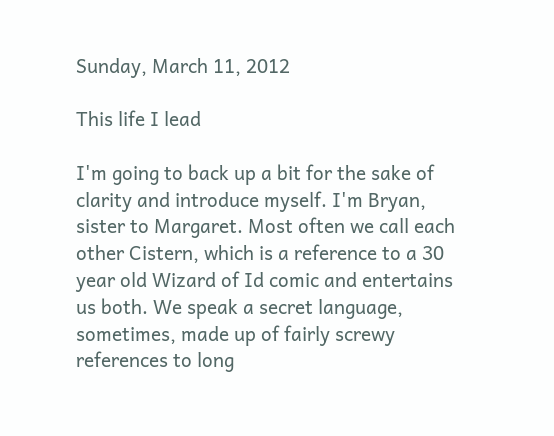Sunday, March 11, 2012

This life I lead

I'm going to back up a bit for the sake of clarity and introduce myself. I'm Bryan, sister to Margaret. Most often we call each other Cistern, which is a reference to a 30 year old Wizard of Id comic and entertains us both. We speak a secret language, sometimes, made up of fairly screwy references to long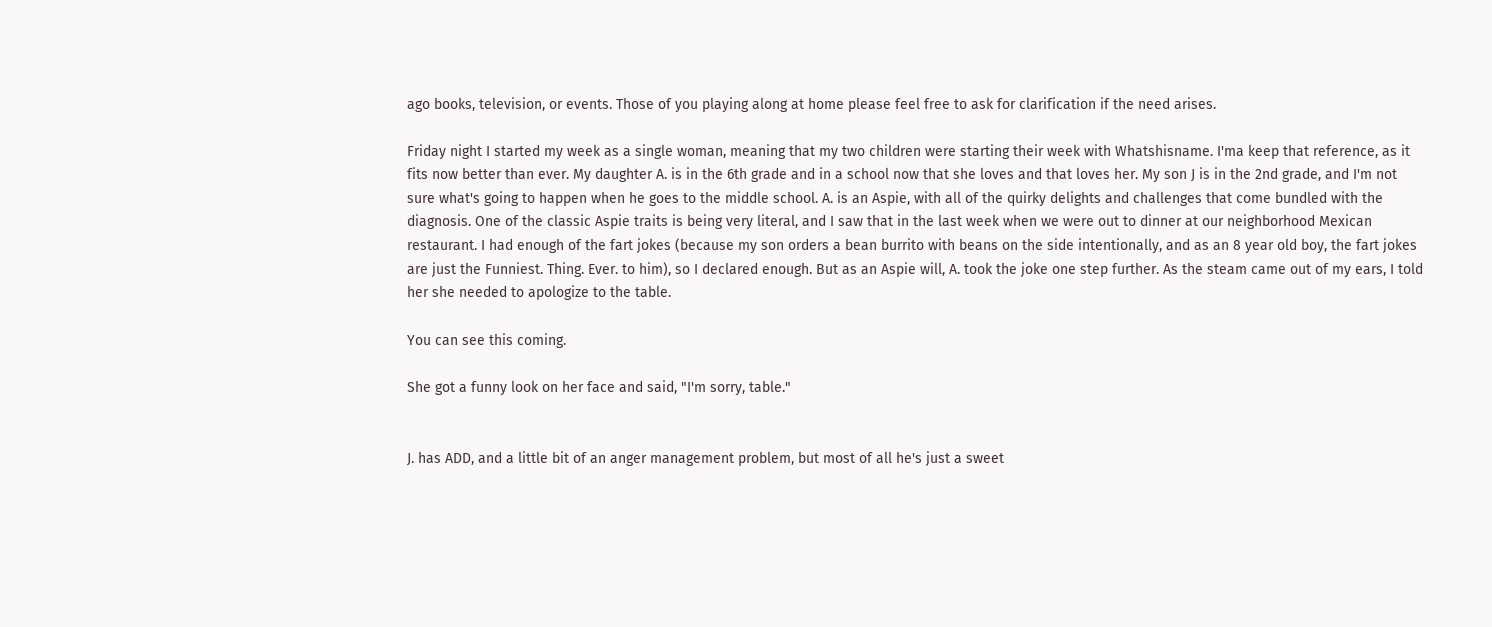ago books, television, or events. Those of you playing along at home please feel free to ask for clarification if the need arises.

Friday night I started my week as a single woman, meaning that my two children were starting their week with Whatshisname. I'ma keep that reference, as it fits now better than ever. My daughter A. is in the 6th grade and in a school now that she loves and that loves her. My son J is in the 2nd grade, and I'm not sure what's going to happen when he goes to the middle school. A. is an Aspie, with all of the quirky delights and challenges that come bundled with the diagnosis. One of the classic Aspie traits is being very literal, and I saw that in the last week when we were out to dinner at our neighborhood Mexican restaurant. I had enough of the fart jokes (because my son orders a bean burrito with beans on the side intentionally, and as an 8 year old boy, the fart jokes are just the Funniest. Thing. Ever. to him), so I declared enough. But as an Aspie will, A. took the joke one step further. As the steam came out of my ears, I told her she needed to apologize to the table.

You can see this coming.

She got a funny look on her face and said, "I'm sorry, table."


J. has ADD, and a little bit of an anger management problem, but most of all he's just a sweet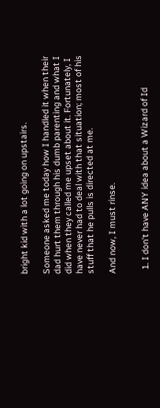bright kid with a lot going on upstairs.

Someone asked me today how I handled it when their dad hurt them through his dumb parenting and what I did when they called me upset about it. Fortunately, I have never had to deal with that situation; most of his stuff that he pulls is directed at me.

And now, I must rinse.


  1. I don't have ANY idea about a Wizard of Id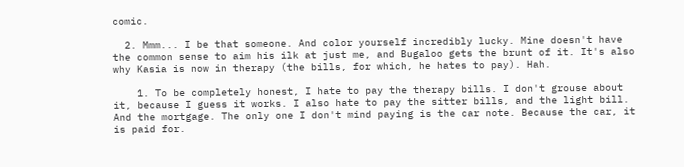comic.

  2. Mmm... I be that someone. And color yourself incredibly lucky. Mine doesn't have the common sense to aim his ilk at just me, and Bugaloo gets the brunt of it. It's also why Kasia is now in therapy (the bills, for which, he hates to pay). Hah.

    1. To be completely honest, I hate to pay the therapy bills. I don't grouse about it, because I guess it works. I also hate to pay the sitter bills, and the light bill. And the mortgage. The only one I don't mind paying is the car note. Because the car, it is paid for.